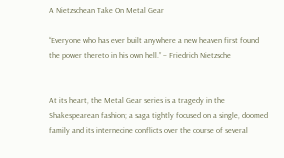A Nietzschean Take On Metal Gear

“Everyone who has ever built anywhere a new heaven first found the power thereto in his own hell.” – Friedrich Nietzsche


At its heart, the Metal Gear series is a tragedy in the Shakespearean fashion; a saga tightly focused on a single, doomed family and its internecine conflicts over the course of several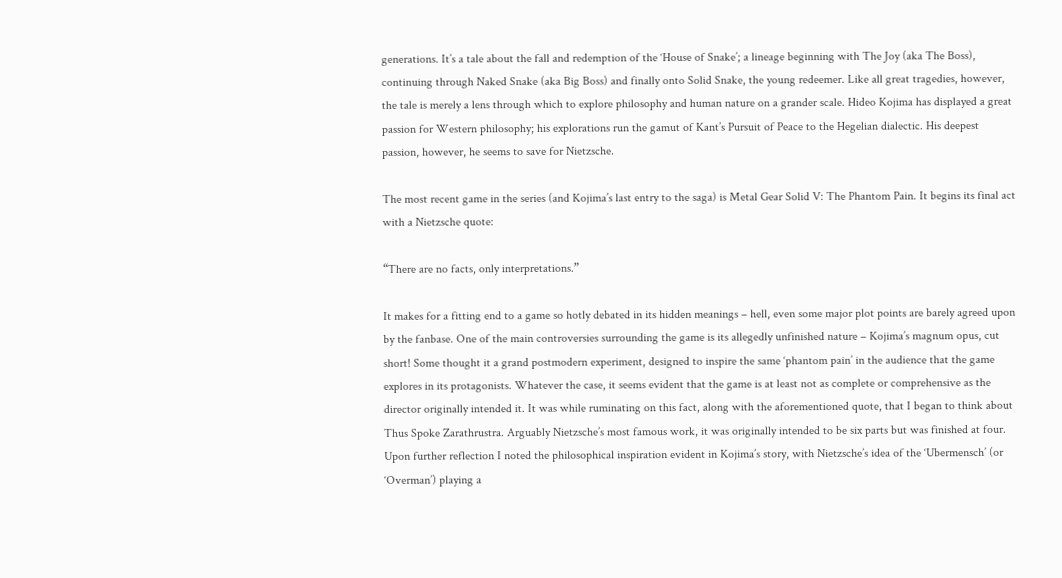generations. It’s a tale about the fall and redemption of the ‘House of Snake’; a lineage beginning with The Joy (aka The Boss), continuing through Naked Snake (aka Big Boss) and finally onto Solid Snake, the young redeemer. Like all great tragedies, however, the tale is merely a lens through which to explore philosophy and human nature on a grander scale. Hideo Kojima has displayed a great passion for Western philosophy; his explorations run the gamut of Kant’s Pursuit of Peace to the Hegelian dialectic. His deepest passion, however, he seems to save for Nietzsche.

The most recent game in the series (and Kojima’s last entry to the saga) is Metal Gear Solid V: The Phantom Pain. It begins its final act with a Nietzsche quote:

“There are no facts, only interpretations.”

It makes for a fitting end to a game so hotly debated in its hidden meanings – hell, even some major plot points are barely agreed upon by the fanbase. One of the main controversies surrounding the game is its allegedly unfinished nature – Kojima’s magnum opus, cut short! Some thought it a grand postmodern experiment, designed to inspire the same ‘phantom pain’ in the audience that the game explores in its protagonists. Whatever the case, it seems evident that the game is at least not as complete or comprehensive as the director originally intended it. It was while ruminating on this fact, along with the aforementioned quote, that I began to think about Thus Spoke Zarathrustra. Arguably Nietzsche’s most famous work, it was originally intended to be six parts but was finished at four. Upon further reflection I noted the philosophical inspiration evident in Kojima’s story, with Nietzsche’s idea of the ‘Ubermensch’ (or ‘Overman’) playing a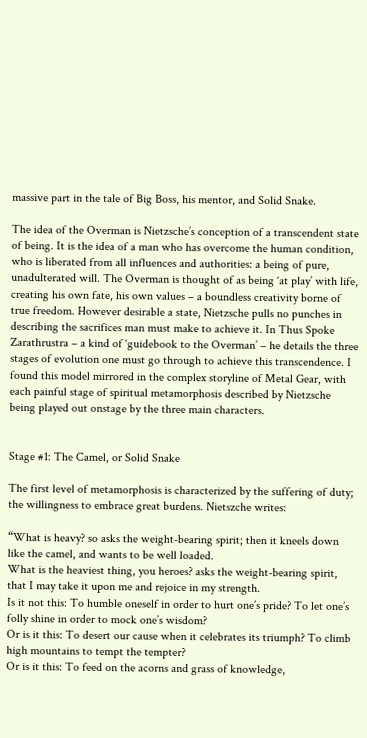massive part in the tale of Big Boss, his mentor, and Solid Snake.

The idea of the Overman is Nietzsche’s conception of a transcendent state of being. It is the idea of a man who has overcome the human condition, who is liberated from all influences and authorities: a being of pure, unadulterated will. The Overman is thought of as being ‘at play’ with life, creating his own fate, his own values – a boundless creativity borne of true freedom. However desirable a state, Nietzsche pulls no punches in describing the sacrifices man must make to achieve it. In Thus Spoke Zarathrustra – a kind of ‘guidebook to the Overman’ – he details the three stages of evolution one must go through to achieve this transcendence. I found this model mirrored in the complex storyline of Metal Gear, with each painful stage of spiritual metamorphosis described by Nietzsche being played out onstage by the three main characters.


Stage #1: The Camel, or Solid Snake

The first level of metamorphosis is characterized by the suffering of duty; the willingness to embrace great burdens. Nietszche writes:

“What is heavy? so asks the weight-bearing spirit; then it kneels down like the camel, and wants to be well loaded.
What is the heaviest thing, you heroes? asks the weight-bearing spirit, that I may take it upon me and rejoice in my strength.
Is it not this: To humble oneself in order to hurt one’s pride? To let one’s folly shine in order to mock one’s wisdom?
Or is it this: To desert our cause when it celebrates its triumph? To climb high mountains to tempt the tempter?
Or is it this: To feed on the acorns and grass of knowledge,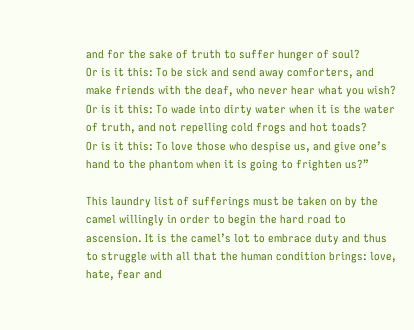and for the sake of truth to suffer hunger of soul?
Or is it this: To be sick and send away comforters, and make friends with the deaf, who never hear what you wish?
Or is it this: To wade into dirty water when it is the water of truth, and not repelling cold frogs and hot toads?
Or is it this: To love those who despise us, and give one’s hand to the phantom when it is going to frighten us?”

This laundry list of sufferings must be taken on by the camel willingly in order to begin the hard road to ascension. It is the camel’s lot to embrace duty and thus to struggle with all that the human condition brings: love, hate, fear and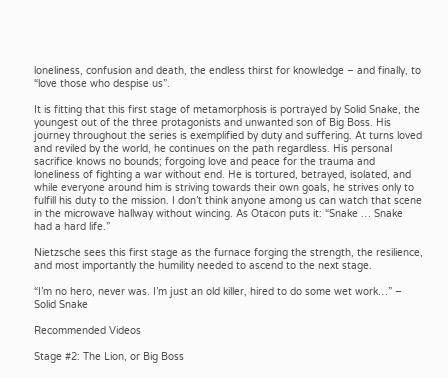loneliness, confusion and death, the endless thirst for knowledge – and finally, to “love those who despise us”.

It is fitting that this first stage of metamorphosis is portrayed by Solid Snake, the youngest out of the three protagonists and unwanted son of Big Boss. His journey throughout the series is exemplified by duty and suffering. At turns loved and reviled by the world, he continues on the path regardless. His personal sacrifice knows no bounds; forgoing love and peace for the trauma and loneliness of fighting a war without end. He is tortured, betrayed, isolated, and while everyone around him is striving towards their own goals, he strives only to fulfill his duty to the mission. I don’t think anyone among us can watch that scene in the microwave hallway without wincing. As Otacon puts it: “Snake … Snake had a hard life.”

Nietzsche sees this first stage as the furnace forging the strength, the resilience, and most importantly the humility needed to ascend to the next stage.

“I’m no hero, never was. I’m just an old killer, hired to do some wet work…” – Solid Snake

Recommended Videos

Stage #2: The Lion, or Big Boss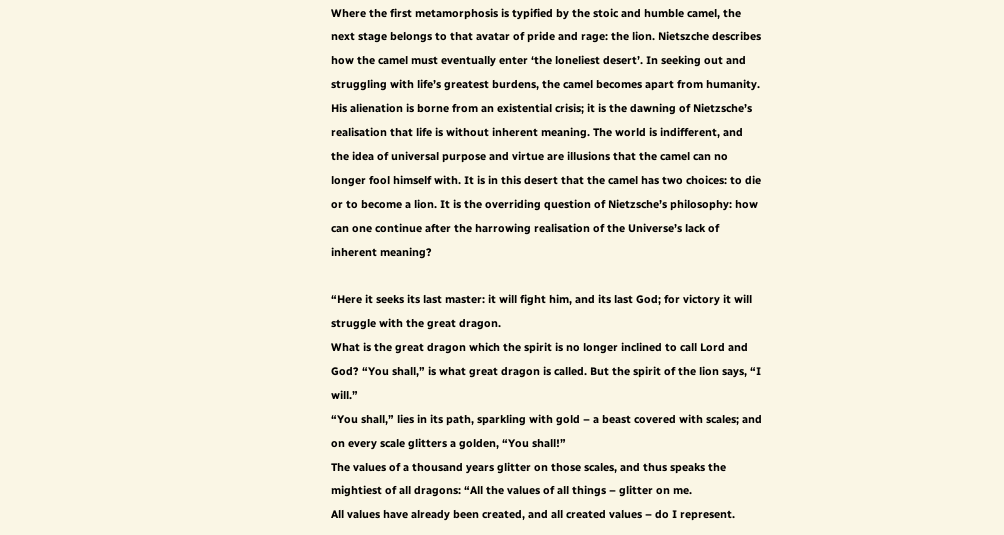Where the first metamorphosis is typified by the stoic and humble camel, the next stage belongs to that avatar of pride and rage: the lion. Nietszche describes how the camel must eventually enter ‘the loneliest desert’. In seeking out and struggling with life’s greatest burdens, the camel becomes apart from humanity. His alienation is borne from an existential crisis; it is the dawning of Nietzsche’s realisation that life is without inherent meaning. The world is indifferent, and the idea of universal purpose and virtue are illusions that the camel can no longer fool himself with. It is in this desert that the camel has two choices: to die or to become a lion. It is the overriding question of Nietzsche’s philosophy: how can one continue after the harrowing realisation of the Universe’s lack of inherent meaning?

“Here it seeks its last master: it will fight him, and its last God; for victory it will struggle with the great dragon.
What is the great dragon which the spirit is no longer inclined to call Lord and God? “You shall,” is what great dragon is called. But the spirit of the lion says, “I will.”
“You shall,” lies in its path, sparkling with gold – a beast covered with scales; and on every scale glitters a golden, “You shall!”
The values of a thousand years glitter on those scales, and thus speaks the mightiest of all dragons: “All the values of all things – glitter on me.
All values have already been created, and all created values – do I represent.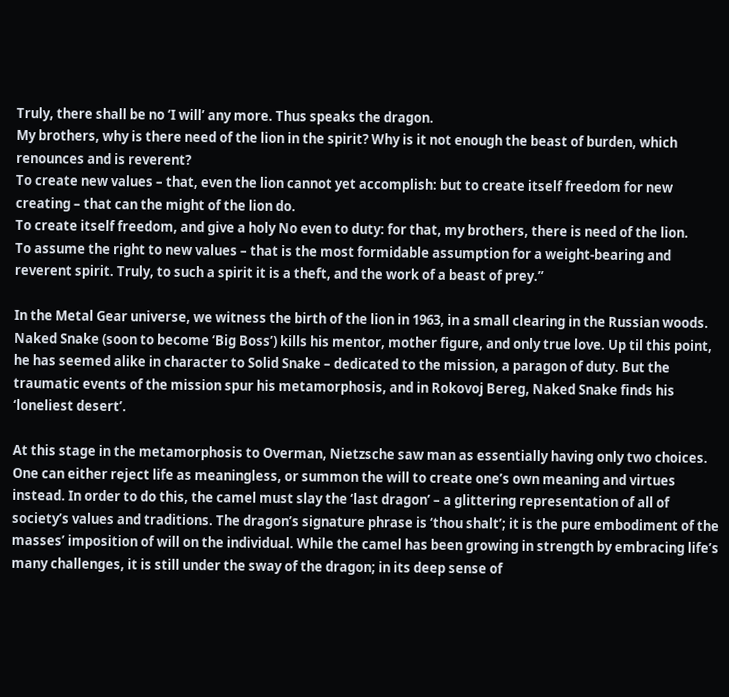Truly, there shall be no ‘I will’ any more. Thus speaks the dragon.
My brothers, why is there need of the lion in the spirit? Why is it not enough the beast of burden, which renounces and is reverent?
To create new values – that, even the lion cannot yet accomplish: but to create itself freedom for new creating – that can the might of the lion do.
To create itself freedom, and give a holy No even to duty: for that, my brothers, there is need of the lion.
To assume the right to new values – that is the most formidable assumption for a weight-bearing and reverent spirit. Truly, to such a spirit it is a theft, and the work of a beast of prey.”

In the Metal Gear universe, we witness the birth of the lion in 1963, in a small clearing in the Russian woods. Naked Snake (soon to become ‘Big Boss’) kills his mentor, mother figure, and only true love. Up til this point, he has seemed alike in character to Solid Snake – dedicated to the mission, a paragon of duty. But the traumatic events of the mission spur his metamorphosis, and in Rokovoj Bereg, Naked Snake finds his ‘loneliest desert’.

At this stage in the metamorphosis to Overman, Nietzsche saw man as essentially having only two choices. One can either reject life as meaningless, or summon the will to create one’s own meaning and virtues instead. In order to do this, the camel must slay the ‘last dragon’ – a glittering representation of all of society’s values and traditions. The dragon’s signature phrase is ‘thou shalt’; it is the pure embodiment of the masses’ imposition of will on the individual. While the camel has been growing in strength by embracing life’s many challenges, it is still under the sway of the dragon; in its deep sense of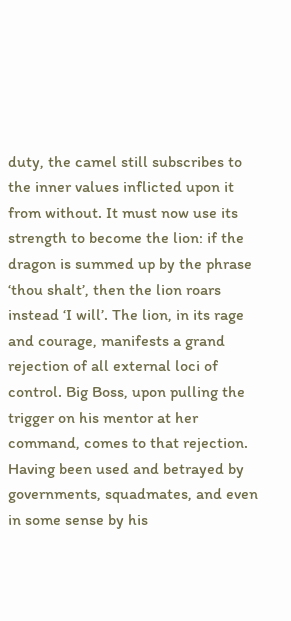duty, the camel still subscribes to the inner values inflicted upon it from without. It must now use its strength to become the lion: if the dragon is summed up by the phrase ‘thou shalt’, then the lion roars instead ‘I will’. The lion, in its rage and courage, manifests a grand rejection of all external loci of control. Big Boss, upon pulling the trigger on his mentor at her command, comes to that rejection. Having been used and betrayed by governments, squadmates, and even in some sense by his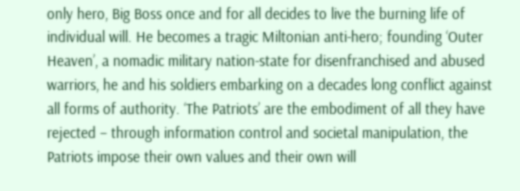only hero, Big Boss once and for all decides to live the burning life of individual will. He becomes a tragic Miltonian anti-hero; founding ‘Outer Heaven’, a nomadic military nation-state for disenfranchised and abused warriors, he and his soldiers embarking on a decades long conflict against all forms of authority. ‘The Patriots’ are the embodiment of all they have rejected – through information control and societal manipulation, the Patriots impose their own values and their own will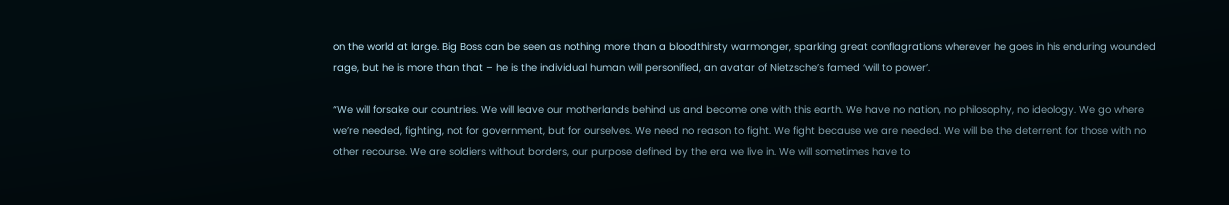on the world at large. Big Boss can be seen as nothing more than a bloodthirsty warmonger, sparking great conflagrations wherever he goes in his enduring wounded rage, but he is more than that – he is the individual human will personified, an avatar of Nietzsche’s famed ‘will to power’.

“We will forsake our countries. We will leave our motherlands behind us and become one with this earth. We have no nation, no philosophy, no ideology. We go where we’re needed, fighting, not for government, but for ourselves. We need no reason to fight. We fight because we are needed. We will be the deterrent for those with no other recourse. We are soldiers without borders, our purpose defined by the era we live in. We will sometimes have to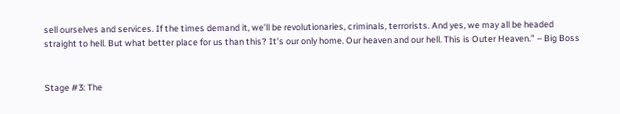sell ourselves and services. If the times demand it, we’ll be revolutionaries, criminals, terrorists. And yes, we may all be headed straight to hell. But what better place for us than this? It’s our only home. Our heaven and our hell. This is Outer Heaven.” – Big Boss


Stage #3: The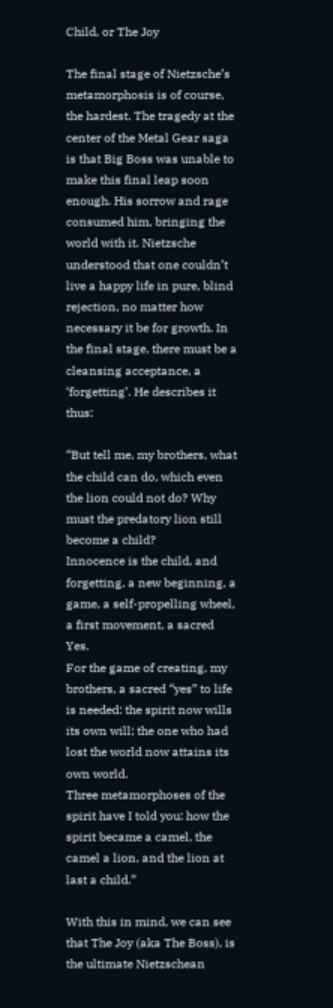Child, or The Joy

The final stage of Nietzsche’s metamorphosis is of course, the hardest. The tragedy at the center of the Metal Gear saga is that Big Boss was unable to make this final leap soon enough. His sorrow and rage consumed him, bringing the world with it. Nietzsche understood that one couldn’t live a happy life in pure, blind rejection, no matter how necessary it be for growth. In the final stage, there must be a cleansing acceptance, a ‘forgetting’. He describes it thus:

“But tell me, my brothers, what the child can do, which even the lion could not do? Why must the predatory lion still become a child?
Innocence is the child, and forgetting, a new beginning, a game, a self-propelling wheel, a first movement, a sacred Yes.
For the game of creating, my brothers, a sacred “yes” to life is needed: the spirit now wills its own will; the one who had lost the world now attains its own world.
Three metamorphoses of the spirit have I told you: how the spirit became a camel, the camel a lion, and the lion at last a child.”

With this in mind, we can see that The Joy (aka The Boss), is the ultimate Nietzschean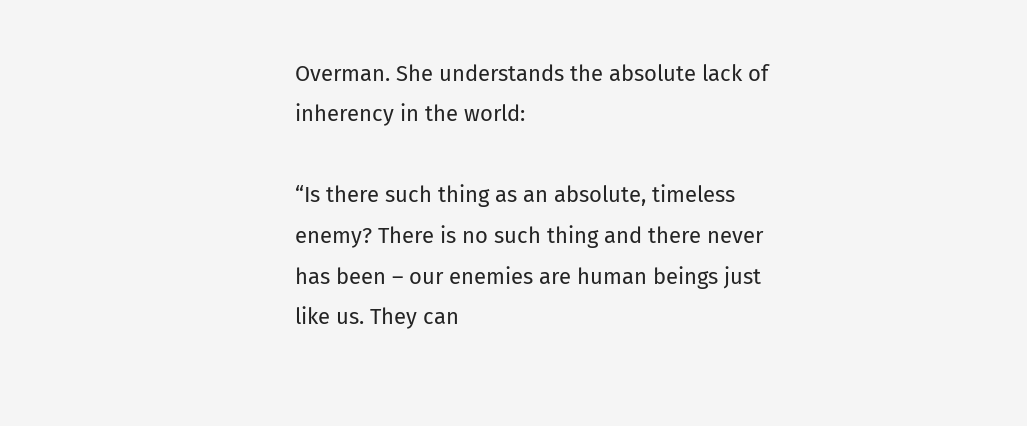Overman. She understands the absolute lack of inherency in the world:

“Is there such thing as an absolute, timeless enemy? There is no such thing and there never has been – our enemies are human beings just like us. They can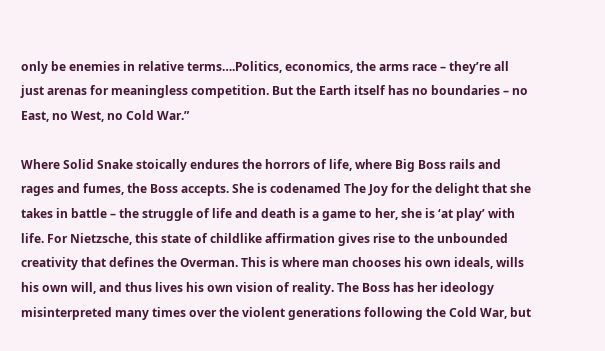only be enemies in relative terms….Politics, economics, the arms race – they’re all just arenas for meaningless competition. But the Earth itself has no boundaries – no East, no West, no Cold War.”

Where Solid Snake stoically endures the horrors of life, where Big Boss rails and rages and fumes, the Boss accepts. She is codenamed The Joy for the delight that she takes in battle – the struggle of life and death is a game to her, she is ‘at play’ with life. For Nietzsche, this state of childlike affirmation gives rise to the unbounded creativity that defines the Overman. This is where man chooses his own ideals, wills his own will, and thus lives his own vision of reality. The Boss has her ideology misinterpreted many times over the violent generations following the Cold War, but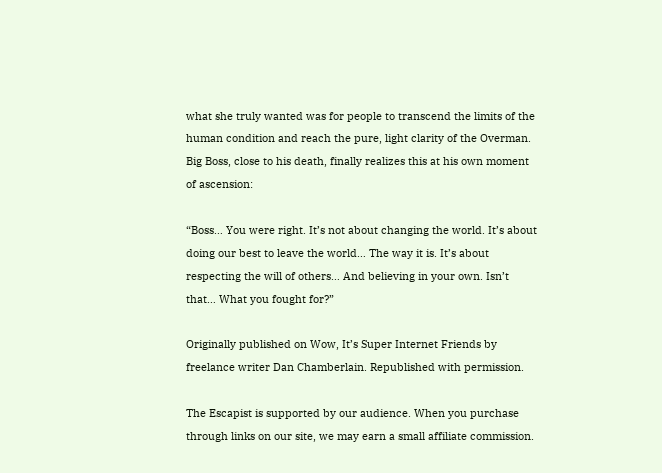what she truly wanted was for people to transcend the limits of the human condition and reach the pure, light clarity of the Overman. Big Boss, close to his death, finally realizes this at his own moment of ascension:

“Boss… You were right. It’s not about changing the world. It’s about doing our best to leave the world… The way it is. It’s about respecting the will of others… And believing in your own. Isn’t that… What you fought for?”

Originally published on Wow, It’s Super Internet Friends by freelance writer Dan Chamberlain. Republished with permission.

The Escapist is supported by our audience. When you purchase through links on our site, we may earn a small affiliate commission.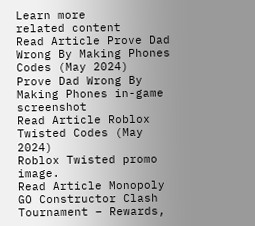Learn more
related content
Read Article Prove Dad Wrong By Making Phones Codes (May 2024)
Prove Dad Wrong By Making Phones in-game screenshot
Read Article Roblox Twisted Codes (May 2024)
Roblox Twisted promo image.
Read Article Monopoly GO Constructor Clash Tournament – Rewards,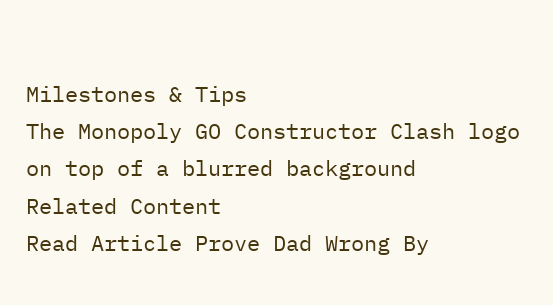Milestones & Tips
The Monopoly GO Constructor Clash logo on top of a blurred background
Related Content
Read Article Prove Dad Wrong By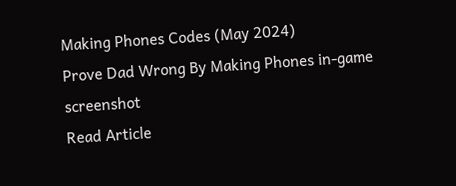Making Phones Codes (May 2024)
Prove Dad Wrong By Making Phones in-game screenshot
Read Article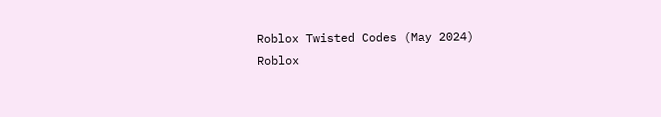Roblox Twisted Codes (May 2024)
Roblox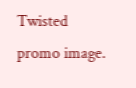Twisted promo image.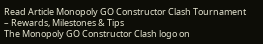Read Article Monopoly GO Constructor Clash Tournament – Rewards, Milestones & Tips
The Monopoly GO Constructor Clash logo on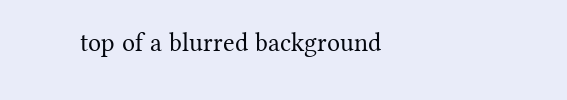top of a blurred background